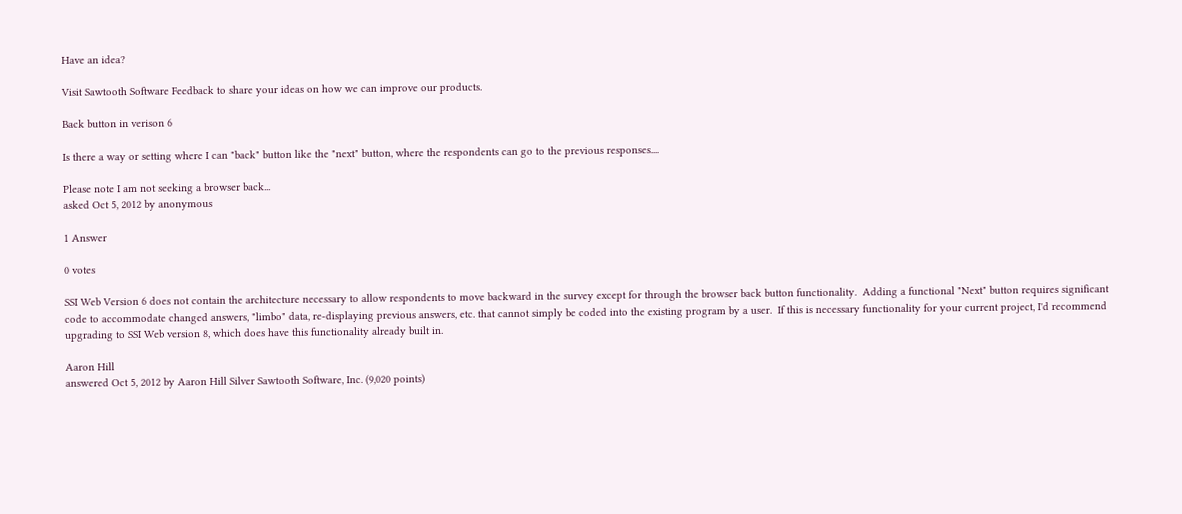Have an idea?

Visit Sawtooth Software Feedback to share your ideas on how we can improve our products.

Back button in verison 6

Is there a way or setting where I can "back" button like the "next" button, where the respondents can go to the previous responses....

Please note I am not seeking a browser back...
asked Oct 5, 2012 by anonymous

1 Answer

0 votes

SSI Web Version 6 does not contain the architecture necessary to allow respondents to move backward in the survey except for through the browser back button functionality.  Adding a functional "Next" button requires significant code to accommodate changed answers, "limbo" data, re-displaying previous answers, etc. that cannot simply be coded into the existing program by a user.  If this is necessary functionality for your current project, I'd recommend upgrading to SSI Web version 8, which does have this functionality already built in.

Aaron Hill
answered Oct 5, 2012 by Aaron Hill Silver Sawtooth Software, Inc. (9,020 points)